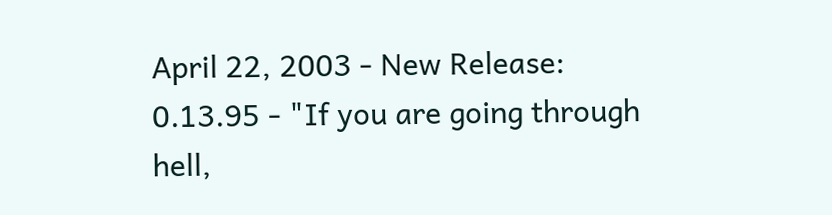April 22, 2003 - New Release:
0.13.95 - "If you are going through hell,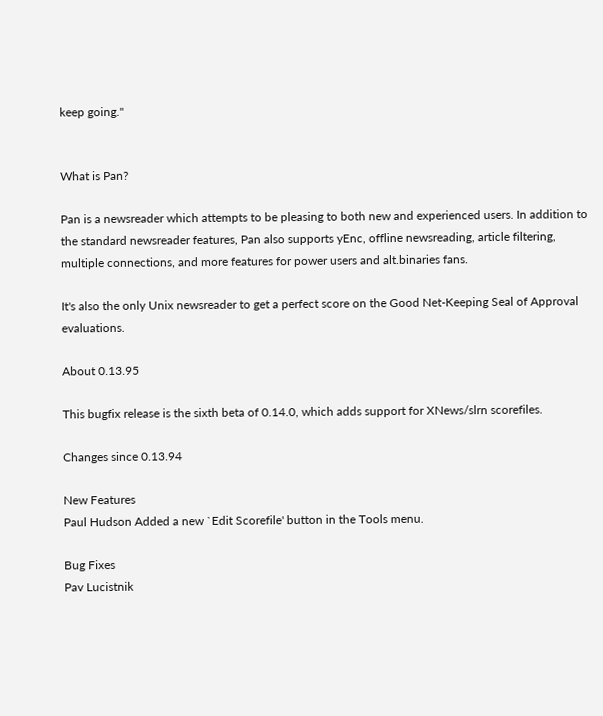keep going."


What is Pan?

Pan is a newsreader which attempts to be pleasing to both new and experienced users. In addition to the standard newsreader features, Pan also supports yEnc, offline newsreading, article filtering, multiple connections, and more features for power users and alt.binaries fans.

It's also the only Unix newsreader to get a perfect score on the Good Net-Keeping Seal of Approval evaluations.

About 0.13.95

This bugfix release is the sixth beta of 0.14.0, which adds support for XNews/slrn scorefiles.

Changes since 0.13.94

New Features
Paul Hudson Added a new `Edit Scorefile' button in the Tools menu.

Bug Fixes
Pav Lucistnik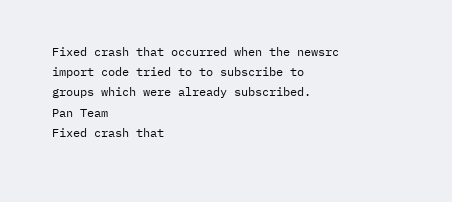Fixed crash that occurred when the newsrc import code tried to to subscribe to groups which were already subscribed.
Pan Team
Fixed crash that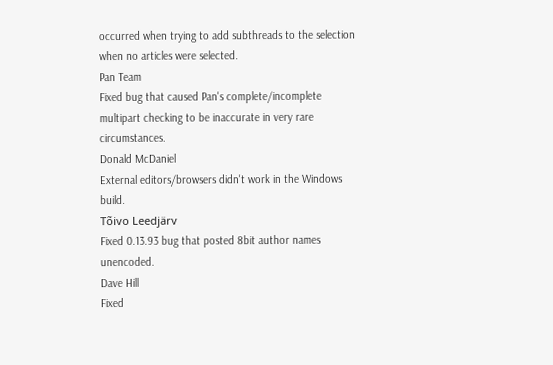occurred when trying to add subthreads to the selection when no articles were selected.
Pan Team
Fixed bug that caused Pan's complete/incomplete multipart checking to be inaccurate in very rare circumstances.
Donald McDaniel
External editors/browsers didn't work in the Windows build.
Tõivo Leedjärv
Fixed 0.13.93 bug that posted 8bit author names unencoded.
Dave Hill
Fixed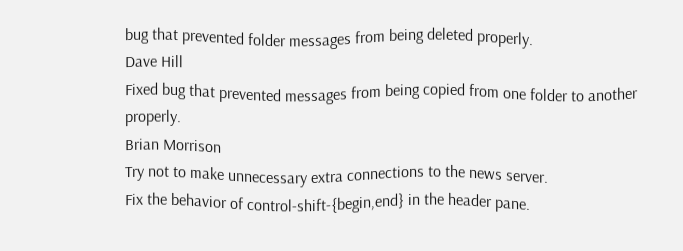bug that prevented folder messages from being deleted properly.
Dave Hill
Fixed bug that prevented messages from being copied from one folder to another properly.
Brian Morrison
Try not to make unnecessary extra connections to the news server.
Fix the behavior of control-shift-{begin,end} in the header pane.